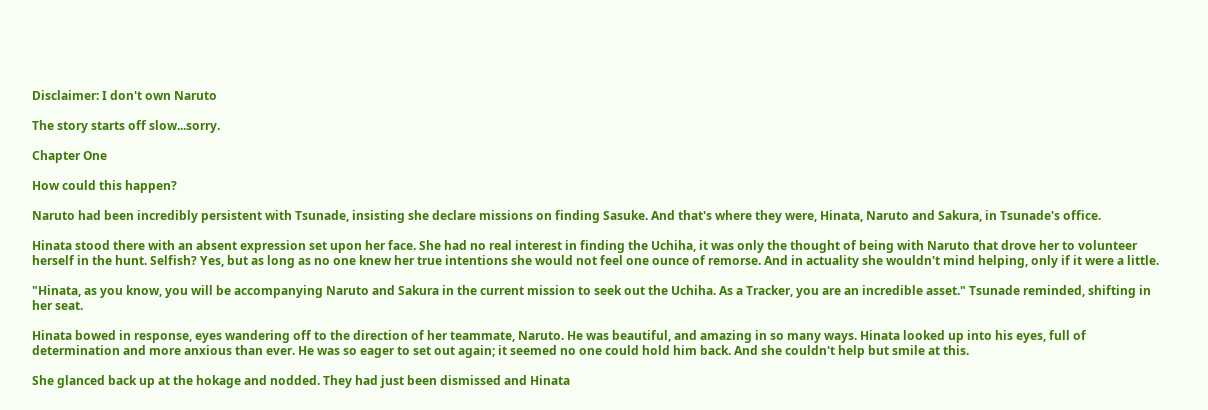Disclaimer: I don't own Naruto

The story starts off slow...sorry.

Chapter One

How could this happen?

Naruto had been incredibly persistent with Tsunade, insisting she declare missions on finding Sasuke. And that's where they were, Hinata, Naruto and Sakura, in Tsunade's office.

Hinata stood there with an absent expression set upon her face. She had no real interest in finding the Uchiha, it was only the thought of being with Naruto that drove her to volunteer herself in the hunt. Selfish? Yes, but as long as no one knew her true intentions she would not feel one ounce of remorse. And in actuality she wouldn't mind helping, only if it were a little.

"Hinata, as you know, you will be accompanying Naruto and Sakura in the current mission to seek out the Uchiha. As a Tracker, you are an incredible asset." Tsunade reminded, shifting in her seat.

Hinata bowed in response, eyes wandering off to the direction of her teammate, Naruto. He was beautiful, and amazing in so many ways. Hinata looked up into his eyes, full of determination and more anxious than ever. He was so eager to set out again; it seemed no one could hold him back. And she couldn't help but smile at this.

She glanced back up at the hokage and nodded. They had just been dismissed and Hinata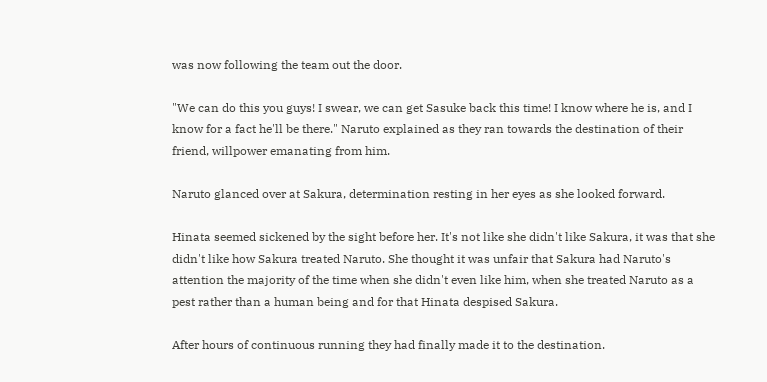was now following the team out the door.

"We can do this you guys! I swear, we can get Sasuke back this time! I know where he is, and I know for a fact he'll be there." Naruto explained as they ran towards the destination of their friend, willpower emanating from him.

Naruto glanced over at Sakura, determination resting in her eyes as she looked forward.

Hinata seemed sickened by the sight before her. It's not like she didn't like Sakura, it was that she didn't like how Sakura treated Naruto. She thought it was unfair that Sakura had Naruto's attention the majority of the time when she didn't even like him, when she treated Naruto as a pest rather than a human being and for that Hinata despised Sakura.

After hours of continuous running they had finally made it to the destination.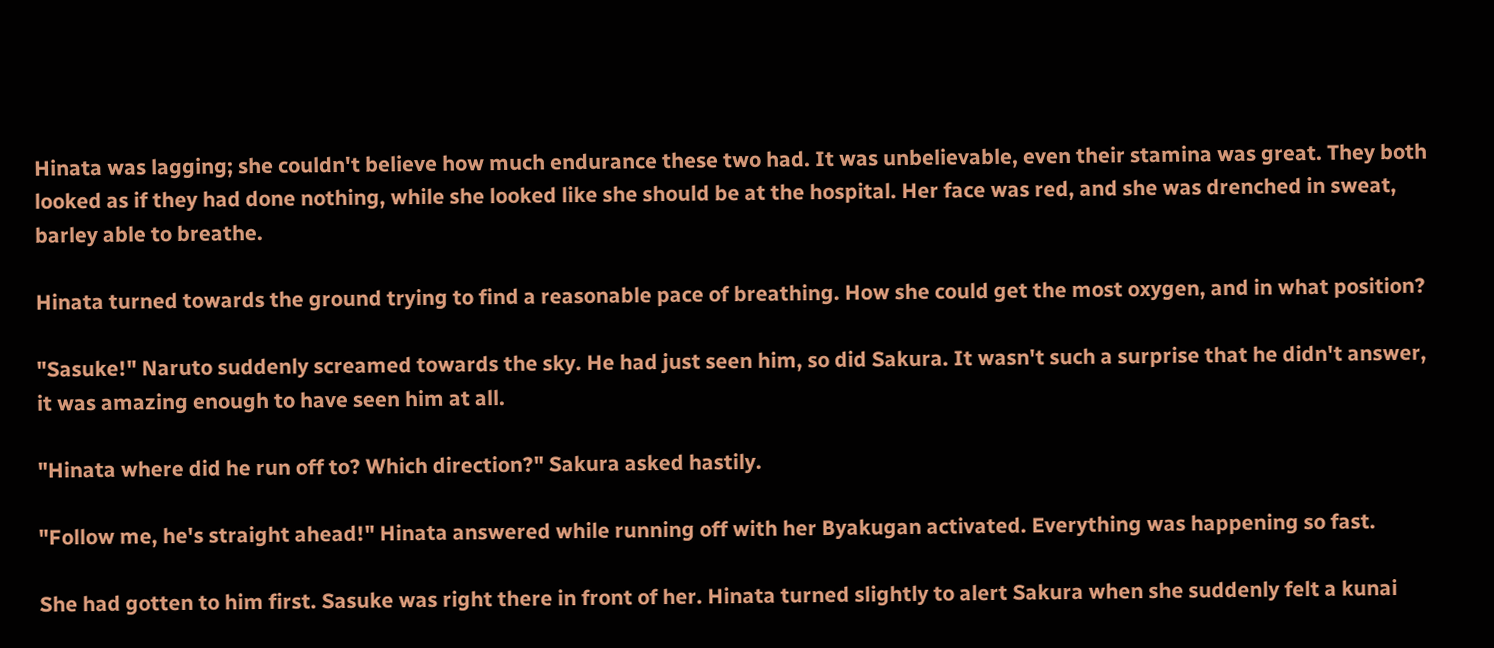Hinata was lagging; she couldn't believe how much endurance these two had. It was unbelievable, even their stamina was great. They both looked as if they had done nothing, while she looked like she should be at the hospital. Her face was red, and she was drenched in sweat, barley able to breathe.

Hinata turned towards the ground trying to find a reasonable pace of breathing. How she could get the most oxygen, and in what position?

"Sasuke!" Naruto suddenly screamed towards the sky. He had just seen him, so did Sakura. It wasn't such a surprise that he didn't answer, it was amazing enough to have seen him at all.

"Hinata where did he run off to? Which direction?" Sakura asked hastily.

"Follow me, he's straight ahead!" Hinata answered while running off with her Byakugan activated. Everything was happening so fast.

She had gotten to him first. Sasuke was right there in front of her. Hinata turned slightly to alert Sakura when she suddenly felt a kunai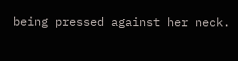being pressed against her neck.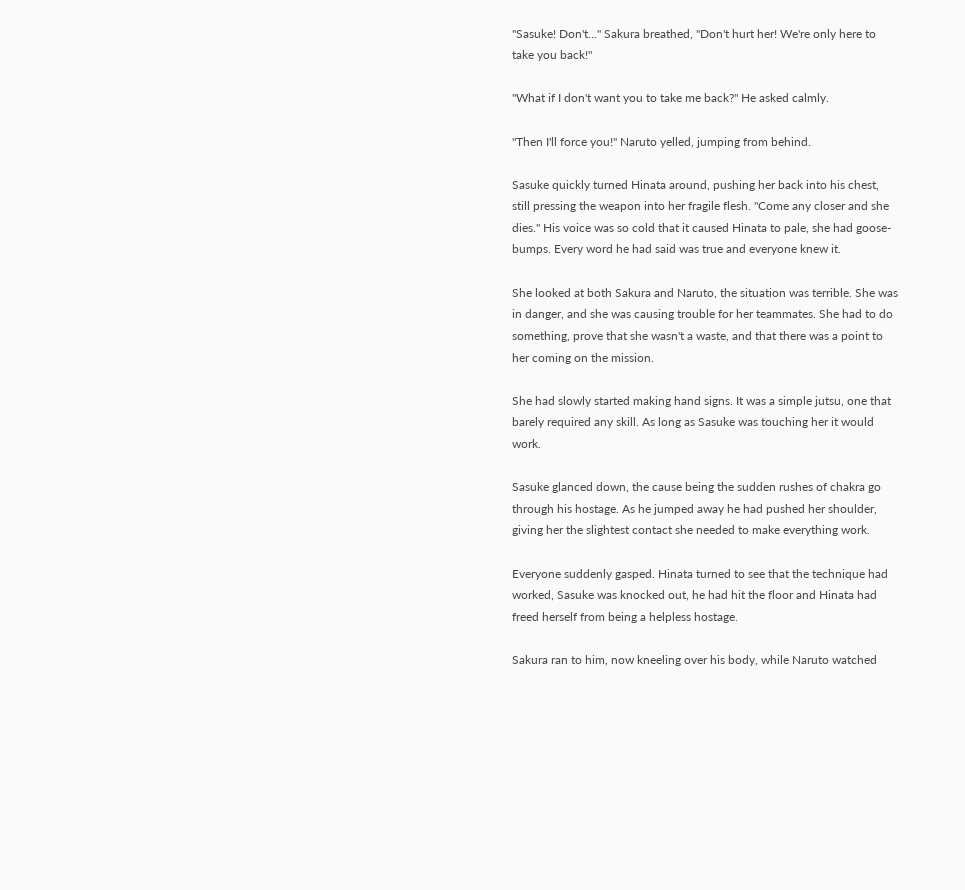"Sasuke! Don't…" Sakura breathed, "Don't hurt her! We're only here to take you back!"

"What if I don't want you to take me back?" He asked calmly.

"Then I'll force you!" Naruto yelled, jumping from behind.

Sasuke quickly turned Hinata around, pushing her back into his chest, still pressing the weapon into her fragile flesh. "Come any closer and she dies." His voice was so cold that it caused Hinata to pale, she had goose-bumps. Every word he had said was true and everyone knew it.

She looked at both Sakura and Naruto, the situation was terrible. She was in danger, and she was causing trouble for her teammates. She had to do something, prove that she wasn't a waste, and that there was a point to her coming on the mission.

She had slowly started making hand signs. It was a simple jutsu, one that barely required any skill. As long as Sasuke was touching her it would work.

Sasuke glanced down, the cause being the sudden rushes of chakra go through his hostage. As he jumped away he had pushed her shoulder, giving her the slightest contact she needed to make everything work.

Everyone suddenly gasped. Hinata turned to see that the technique had worked, Sasuke was knocked out, he had hit the floor and Hinata had freed herself from being a helpless hostage.

Sakura ran to him, now kneeling over his body, while Naruto watched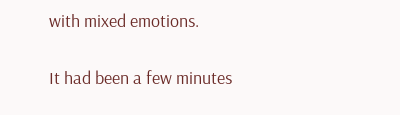with mixed emotions.

It had been a few minutes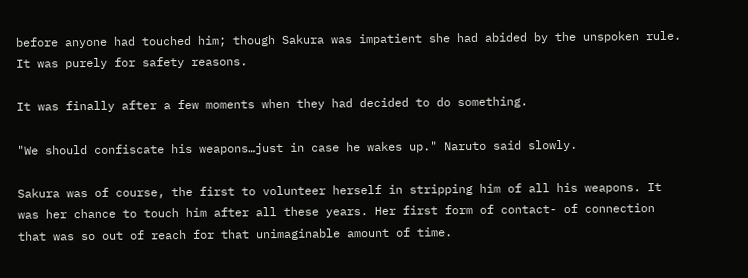before anyone had touched him; though Sakura was impatient she had abided by the unspoken rule. It was purely for safety reasons.

It was finally after a few moments when they had decided to do something.

"We should confiscate his weapons…just in case he wakes up." Naruto said slowly.

Sakura was of course, the first to volunteer herself in stripping him of all his weapons. It was her chance to touch him after all these years. Her first form of contact- of connection that was so out of reach for that unimaginable amount of time.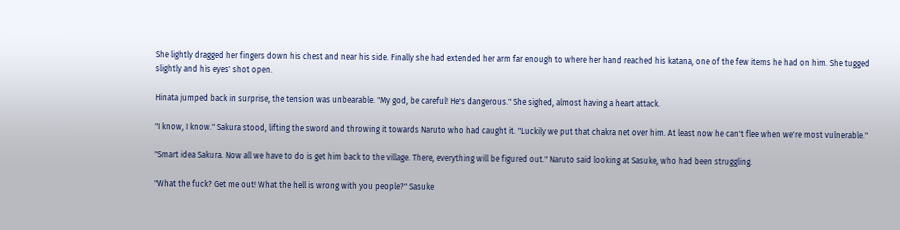She lightly dragged her fingers down his chest and near his side. Finally she had extended her arm far enough to where her hand reached his katana, one of the few items he had on him. She tugged slightly and his eyes' shot open.

Hinata jumped back in surprise, the tension was unbearable. "My god, be careful! He's dangerous." She sighed, almost having a heart attack.

"I know, I know." Sakura stood, lifting the sword and throwing it towards Naruto who had caught it. "Luckily we put that chakra net over him. At least now he can't flee when we're most vulnerable."

"Smart idea Sakura. Now all we have to do is get him back to the village. There, everything will be figured out." Naruto said looking at Sasuke, who had been struggling.

"What the fuck? Get me out! What the hell is wrong with you people?" Sasuke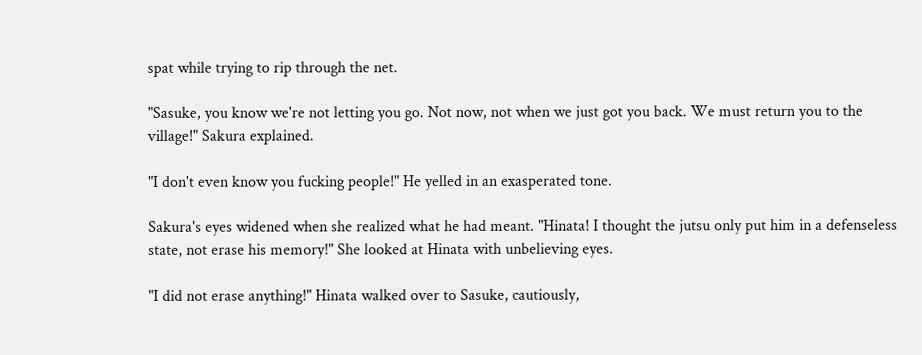spat while trying to rip through the net.

"Sasuke, you know we're not letting you go. Not now, not when we just got you back. We must return you to the village!" Sakura explained.

"I don't even know you fucking people!" He yelled in an exasperated tone.

Sakura's eyes widened when she realized what he had meant. "Hinata! I thought the jutsu only put him in a defenseless state, not erase his memory!" She looked at Hinata with unbelieving eyes.

"I did not erase anything!" Hinata walked over to Sasuke, cautiously,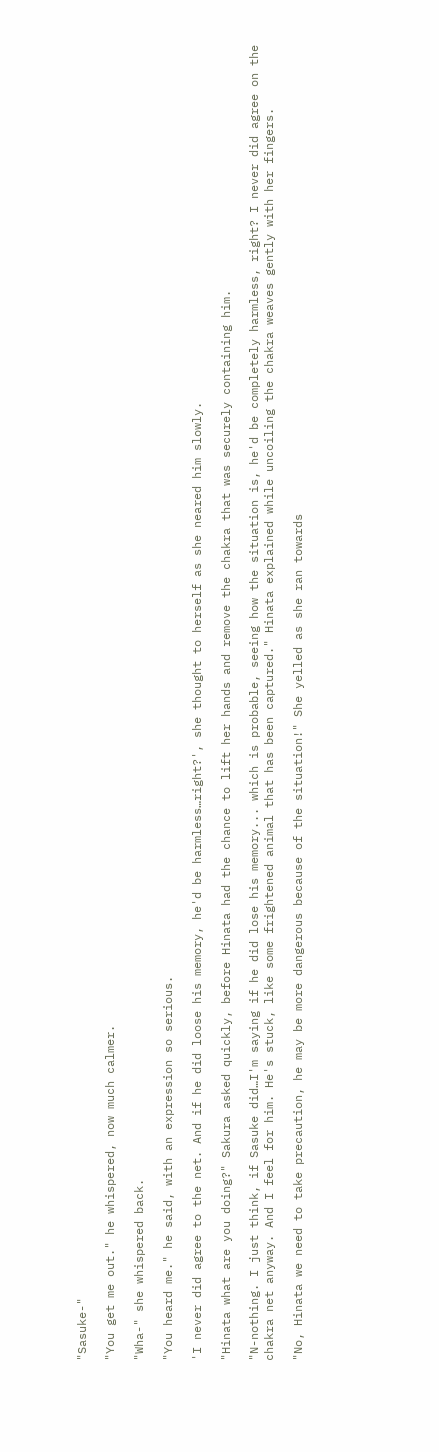"Sasuke-"

"You get me out." he whispered, now much calmer.

"Wha-" she whispered back.

"You heard me." he said, with an expression so serious.

'I never did agree to the net. And if he did loose his memory, he'd be harmless…right?', she thought to herself as she neared him slowly.

"Hinata what are you doing?" Sakura asked quickly, before Hinata had the chance to lift her hands and remove the chakra that was securely containing him.

"N-nothing. I just think, if Sasuke did…I'm saying if he did lose his memory... which is probable, seeing how the situation is, he'd be completely harmless, right? I never did agree on the chakra net anyway. And I feel for him. He's stuck, like some frightened animal that has been captured." Hinata explained while uncoiling the chakra weaves gently with her fingers.

"No, Hinata we need to take precaution, he may be more dangerous because of the situation!" She yelled as she ran towards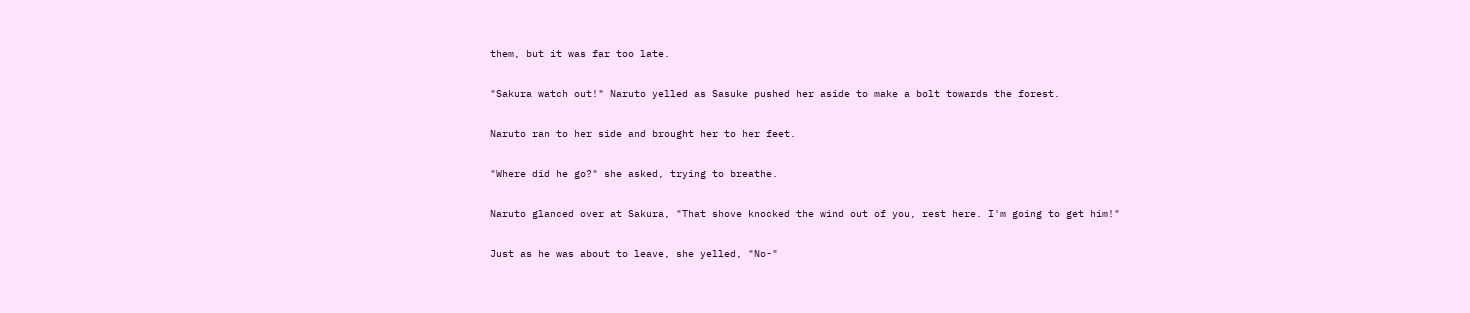them, but it was far too late.

"Sakura watch out!" Naruto yelled as Sasuke pushed her aside to make a bolt towards the forest.

Naruto ran to her side and brought her to her feet.

"Where did he go?" she asked, trying to breathe.

Naruto glanced over at Sakura, "That shove knocked the wind out of you, rest here. I'm going to get him!"

Just as he was about to leave, she yelled, "No-"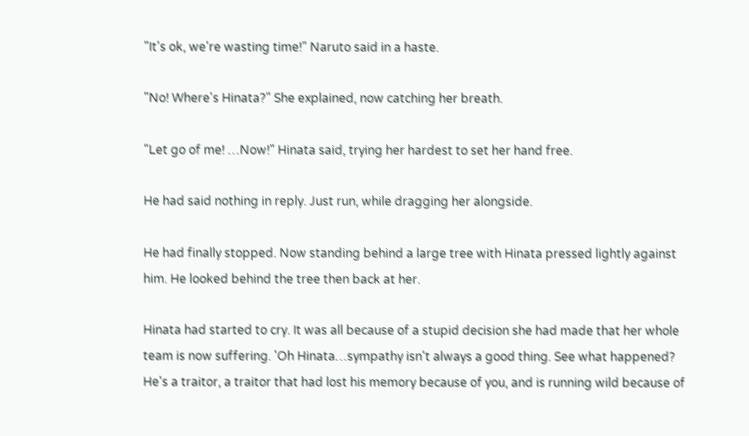"It's ok, we're wasting time!" Naruto said in a haste.

"No! Where's Hinata?" She explained, now catching her breath.

"Let go of me! …Now!" Hinata said, trying her hardest to set her hand free.

He had said nothing in reply. Just run, while dragging her alongside.

He had finally stopped. Now standing behind a large tree with Hinata pressed lightly against him. He looked behind the tree then back at her.

Hinata had started to cry. It was all because of a stupid decision she had made that her whole team is now suffering. 'Oh Hinata…sympathy isn't always a good thing. See what happened? He's a traitor, a traitor that had lost his memory because of you, and is running wild because of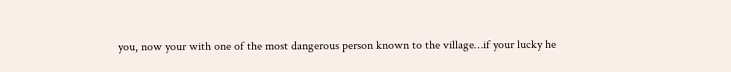you, now your with one of the most dangerous person known to the village…if your lucky he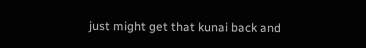just might get that kunai back and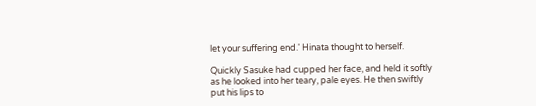let your suffering end.' Hinata thought to herself.

Quickly Sasuke had cupped her face, and held it softly as he looked into her teary, pale eyes. He then swiftly put his lips to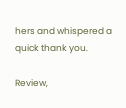hers and whispered a quick thank you.

Review,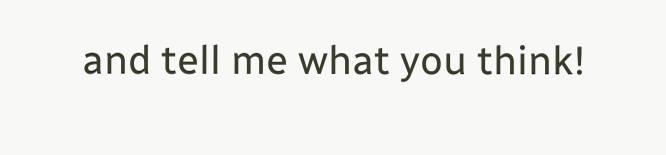and tell me what you think!